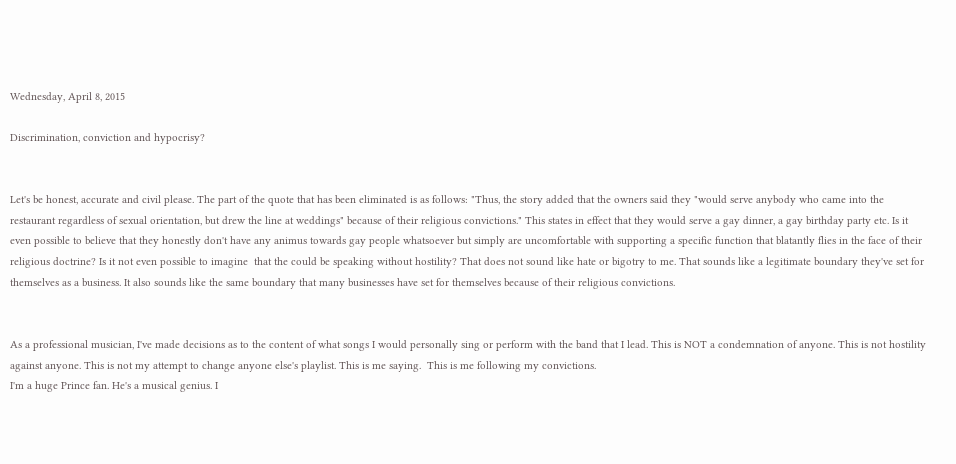Wednesday, April 8, 2015

Discrimination, conviction and hypocrisy?


Let's be honest, accurate and civil please. The part of the quote that has been eliminated is as follows: "Thus, the story added that the owners said they "would serve anybody who came into the restaurant regardless of sexual orientation, but drew the line at weddings" because of their religious convictions." This states in effect that they would serve a gay dinner, a gay birthday party etc. Is it even possible to believe that they honestly don't have any animus towards gay people whatsoever but simply are uncomfortable with supporting a specific function that blatantly flies in the face of their religious doctrine? Is it not even possible to imagine  that the could be speaking without hostility? That does not sound like hate or bigotry to me. That sounds like a legitimate boundary they've set for themselves as a business. It also sounds like the same boundary that many businesses have set for themselves because of their religious convictions.


As a professional musician, I've made decisions as to the content of what songs I would personally sing or perform with the band that I lead. This is NOT a condemnation of anyone. This is not hostility against anyone. This is not my attempt to change anyone else's playlist. This is me saying.  This is me following my convictions.
I'm a huge Prince fan. He's a musical genius. I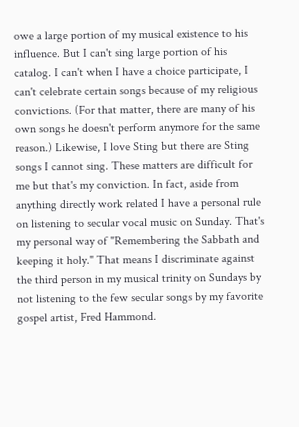owe a large portion of my musical existence to his influence. But I can't sing large portion of his catalog. I can't when I have a choice participate, I can't celebrate certain songs because of my religious convictions. (For that matter, there are many of his own songs he doesn't perform anymore for the same reason.) Likewise, I love Sting but there are Sting songs I cannot sing. These matters are difficult for me but that's my conviction. In fact, aside from anything directly work related I have a personal rule on listening to secular vocal music on Sunday. That's my personal way of "Remembering the Sabbath and keeping it holy." That means I discriminate against the third person in my musical trinity on Sundays by not listening to the few secular songs by my favorite gospel artist, Fred Hammond.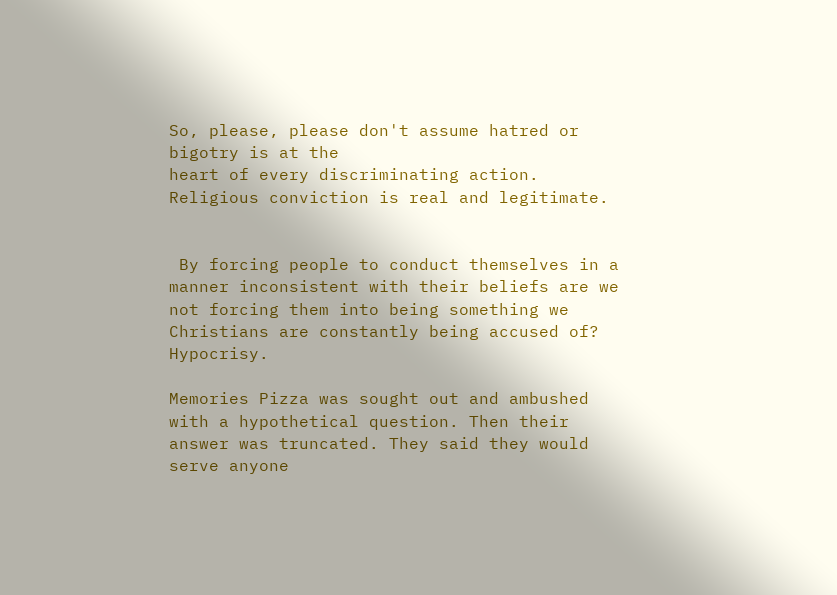So, please, please don't assume hatred or bigotry is at the                                                                                          heart of every discriminating action.                                                                                           Religious conviction is real and legitimate.


 By forcing people to conduct themselves in a manner inconsistent with their beliefs are we not forcing them into being something we Christians are constantly being accused of? Hypocrisy.

Memories Pizza was sought out and ambushed with a hypothetical question. Then their answer was truncated. They said they would serve anyone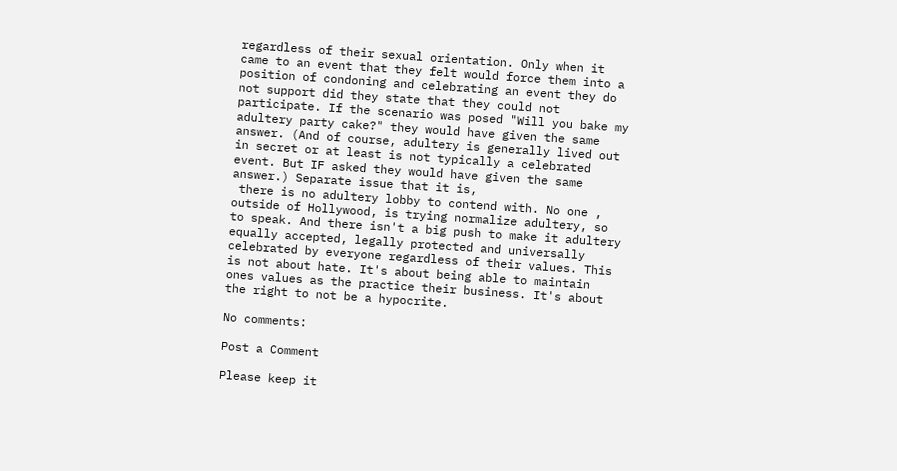regardless of their sexual orientation. Only when it came to an event that they felt would force them into a position of condoning and celebrating an event they do not support did they state that they could not participate. If the scenario was posed "Will you bake my adultery party cake?" they would have given the same answer. (And of course, adultery is generally lived out in secret or at least is not typically a celebrated event. But IF asked they would have given the same answer.) Separate issue that it is,
 there is no adultery lobby to contend with. No one , outside of Hollywood, is trying normalize adultery, so to speak. And there isn't a big push to make it adultery equally accepted, legally protected and universally celebrated by everyone regardless of their values. This is not about hate. It's about being able to maintain ones values as the practice their business. It's about the right to not be a hypocrite.

No comments:

Post a Comment

Please keep it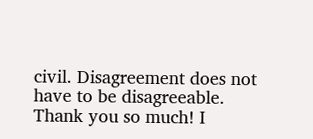civil. Disagreement does not have to be disagreeable. Thank you so much! I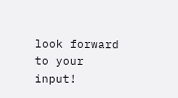look forward to your input!